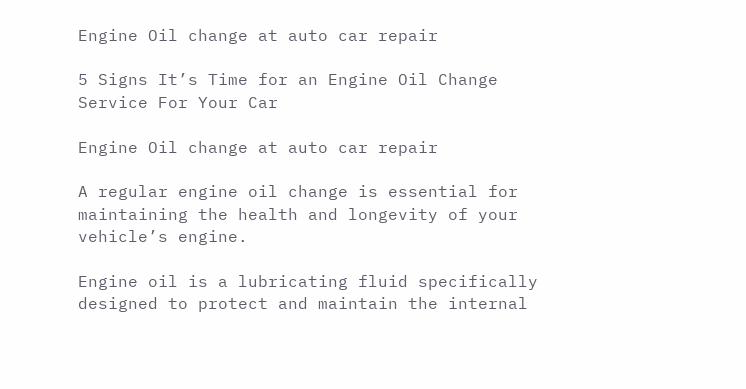Engine Oil change at auto car repair

5 Signs It’s Time for an Engine Oil Change Service For Your Car

Engine Oil change at auto car repair

A regular engine oil change is essential for maintaining the health and longevity of your vehicle’s engine.

Engine oil is a lubricating fluid specifically designed to protect and maintain the internal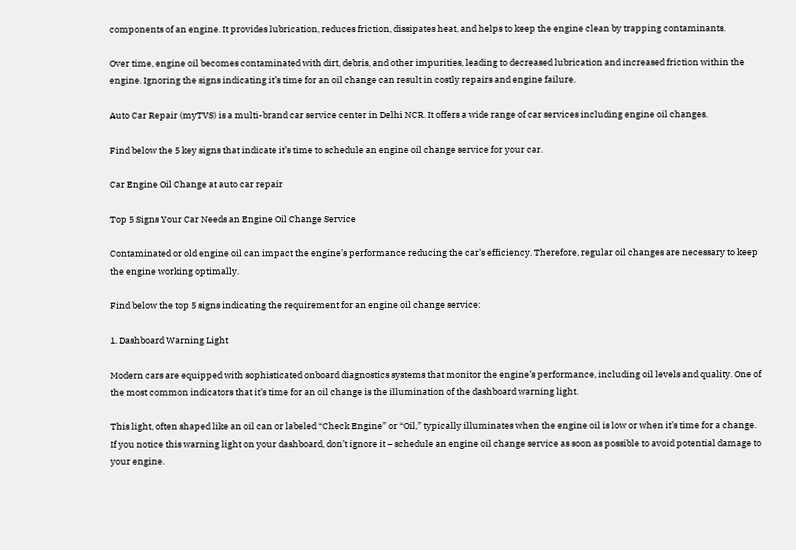components of an engine. It provides lubrication, reduces friction, dissipates heat, and helps to keep the engine clean by trapping contaminants.

Over time, engine oil becomes contaminated with dirt, debris, and other impurities, leading to decreased lubrication and increased friction within the engine. Ignoring the signs indicating it’s time for an oil change can result in costly repairs and engine failure.

Auto Car Repair (myTVS) is a multi-brand car service center in Delhi NCR. It offers a wide range of car services including engine oil changes.

Find below the 5 key signs that indicate it’s time to schedule an engine oil change service for your car.

Car Engine Oil Change at auto car repair

Top 5 Signs Your Car Needs an Engine Oil Change Service

Contaminated or old engine oil can impact the engine’s performance reducing the car’s efficiency. Therefore, regular oil changes are necessary to keep the engine working optimally.

Find below the top 5 signs indicating the requirement for an engine oil change service:

1. Dashboard Warning Light

Modern cars are equipped with sophisticated onboard diagnostics systems that monitor the engine’s performance, including oil levels and quality. One of the most common indicators that it’s time for an oil change is the illumination of the dashboard warning light.

This light, often shaped like an oil can or labeled “Check Engine” or “Oil,” typically illuminates when the engine oil is low or when it’s time for a change. If you notice this warning light on your dashboard, don’t ignore it – schedule an engine oil change service as soon as possible to avoid potential damage to your engine.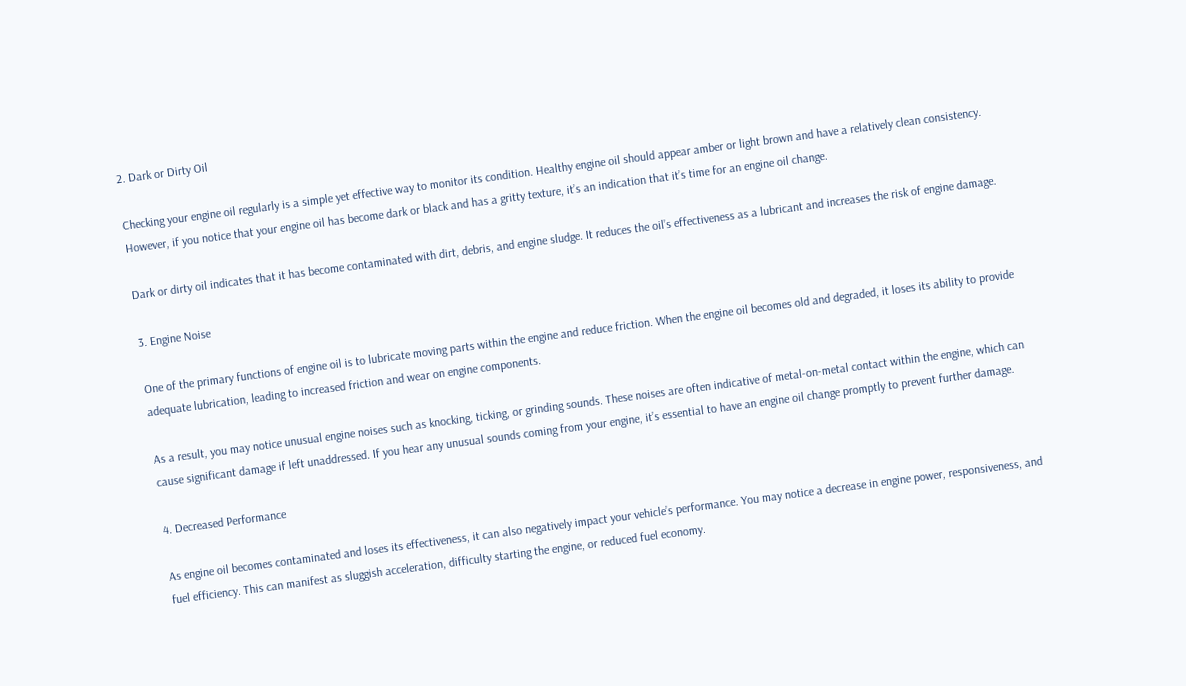2. Dark or Dirty Oil

Checking your engine oil regularly is a simple yet effective way to monitor its condition. Healthy engine oil should appear amber or light brown and have a relatively clean consistency. However, if you notice that your engine oil has become dark or black and has a gritty texture, it’s an indication that it’s time for an engine oil change.

Dark or dirty oil indicates that it has become contaminated with dirt, debris, and engine sludge. It reduces the oil’s effectiveness as a lubricant and increases the risk of engine damage.

3. Engine Noise

One of the primary functions of engine oil is to lubricate moving parts within the engine and reduce friction. When the engine oil becomes old and degraded, it loses its ability to provide adequate lubrication, leading to increased friction and wear on engine components.

As a result, you may notice unusual engine noises such as knocking, ticking, or grinding sounds. These noises are often indicative of metal-on-metal contact within the engine, which can cause significant damage if left unaddressed. If you hear any unusual sounds coming from your engine, it’s essential to have an engine oil change promptly to prevent further damage.

4. Decreased Performance

As engine oil becomes contaminated and loses its effectiveness, it can also negatively impact your vehicle’s performance. You may notice a decrease in engine power, responsiveness, and fuel efficiency. This can manifest as sluggish acceleration, difficulty starting the engine, or reduced fuel economy.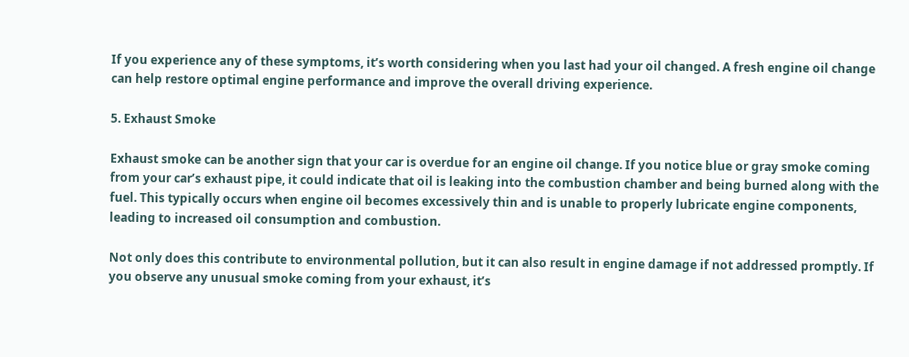If you experience any of these symptoms, it’s worth considering when you last had your oil changed. A fresh engine oil change can help restore optimal engine performance and improve the overall driving experience.

5. Exhaust Smoke

Exhaust smoke can be another sign that your car is overdue for an engine oil change. If you notice blue or gray smoke coming from your car’s exhaust pipe, it could indicate that oil is leaking into the combustion chamber and being burned along with the fuel. This typically occurs when engine oil becomes excessively thin and is unable to properly lubricate engine components, leading to increased oil consumption and combustion.

Not only does this contribute to environmental pollution, but it can also result in engine damage if not addressed promptly. If you observe any unusual smoke coming from your exhaust, it’s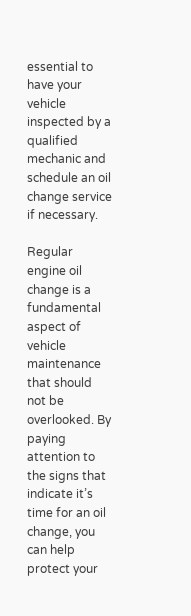essential to have your vehicle inspected by a qualified mechanic and schedule an oil change service if necessary.

Regular engine oil change is a fundamental aspect of vehicle maintenance that should not be overlooked. By paying attention to the signs that indicate it’s time for an oil change, you can help protect your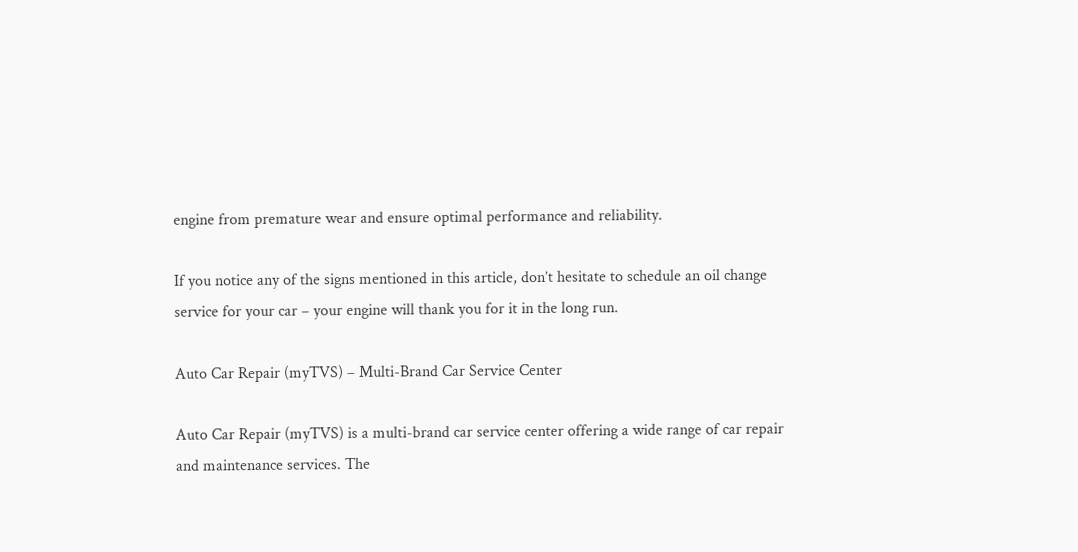engine from premature wear and ensure optimal performance and reliability.

If you notice any of the signs mentioned in this article, don’t hesitate to schedule an oil change service for your car – your engine will thank you for it in the long run.

Auto Car Repair (myTVS) – Multi-Brand Car Service Center

Auto Car Repair (myTVS) is a multi-brand car service center offering a wide range of car repair and maintenance services. The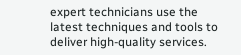expert technicians use the latest techniques and tools to deliver high-quality services.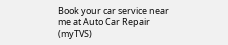Book your car service near me at Auto Car Repair (myTVS)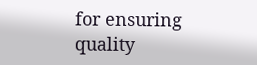for ensuring quality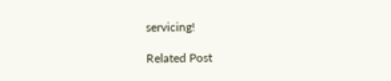servicing!

Related Post